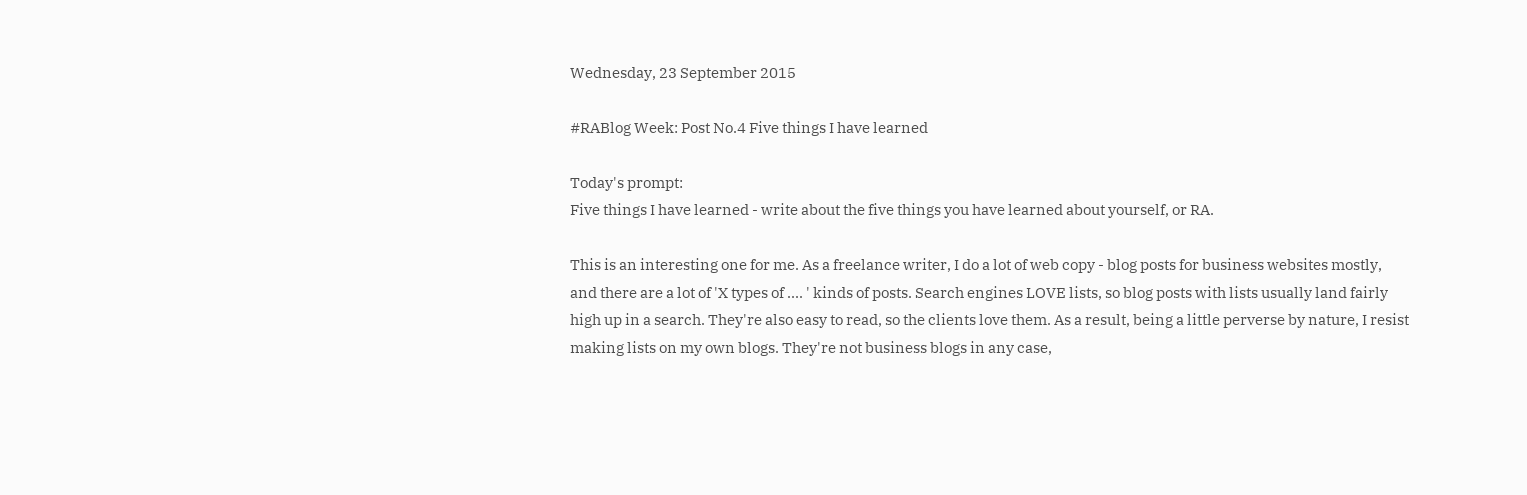Wednesday, 23 September 2015

#RABlog Week: Post No.4 Five things I have learned

Today's prompt:
Five things I have learned - write about the five things you have learned about yourself, or RA.

This is an interesting one for me. As a freelance writer, I do a lot of web copy - blog posts for business websites mostly, and there are a lot of 'X types of .... ' kinds of posts. Search engines LOVE lists, so blog posts with lists usually land fairly high up in a search. They're also easy to read, so the clients love them. As a result, being a little perverse by nature, I resist making lists on my own blogs. They're not business blogs in any case,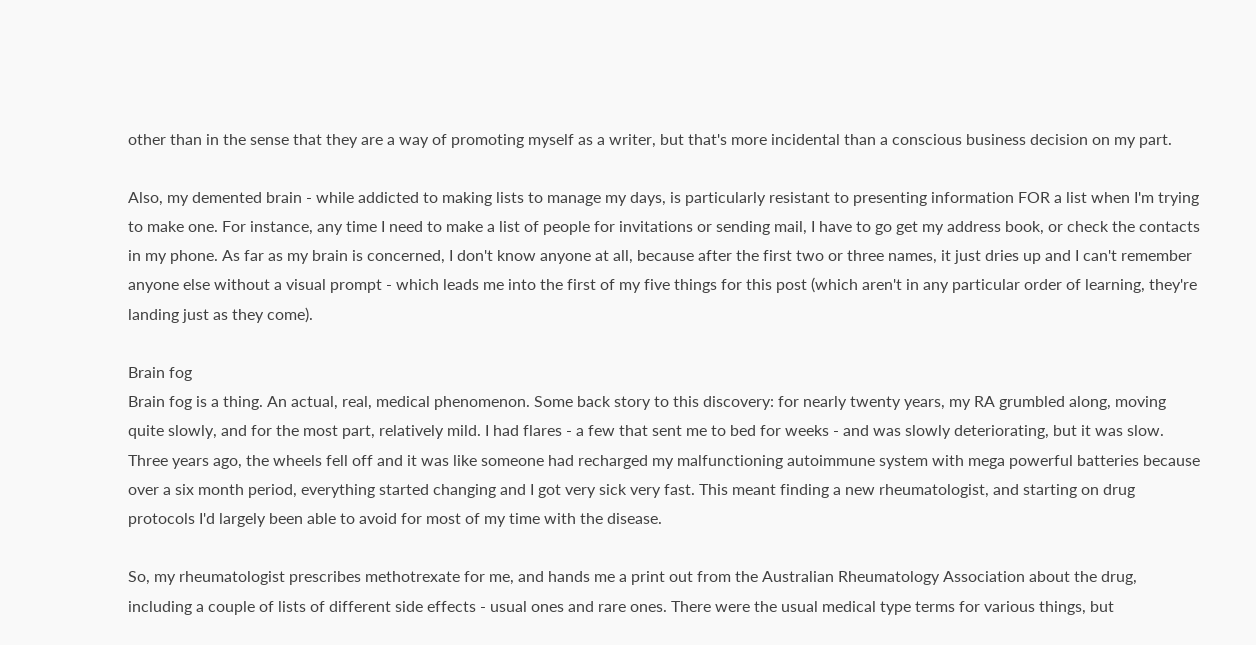other than in the sense that they are a way of promoting myself as a writer, but that's more incidental than a conscious business decision on my part.

Also, my demented brain - while addicted to making lists to manage my days, is particularly resistant to presenting information FOR a list when I'm trying to make one. For instance, any time I need to make a list of people for invitations or sending mail, I have to go get my address book, or check the contacts in my phone. As far as my brain is concerned, I don't know anyone at all, because after the first two or three names, it just dries up and I can't remember anyone else without a visual prompt - which leads me into the first of my five things for this post (which aren't in any particular order of learning, they're landing just as they come).

Brain fog
Brain fog is a thing. An actual, real, medical phenomenon. Some back story to this discovery: for nearly twenty years, my RA grumbled along, moving quite slowly, and for the most part, relatively mild. I had flares - a few that sent me to bed for weeks - and was slowly deteriorating, but it was slow. Three years ago, the wheels fell off and it was like someone had recharged my malfunctioning autoimmune system with mega powerful batteries because over a six month period, everything started changing and I got very sick very fast. This meant finding a new rheumatologist, and starting on drug protocols I'd largely been able to avoid for most of my time with the disease.

So, my rheumatologist prescribes methotrexate for me, and hands me a print out from the Australian Rheumatology Association about the drug, including a couple of lists of different side effects - usual ones and rare ones. There were the usual medical type terms for various things, but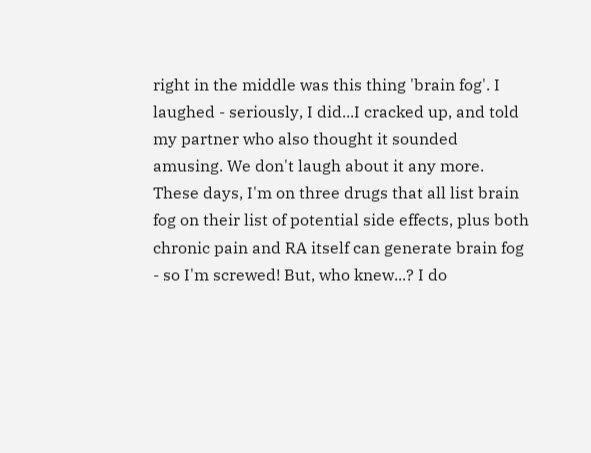right in the middle was this thing 'brain fog'. I laughed - seriously, I did...I cracked up, and told my partner who also thought it sounded amusing. We don't laugh about it any more. These days, I'm on three drugs that all list brain fog on their list of potential side effects, plus both chronic pain and RA itself can generate brain fog - so I'm screwed! But, who knew...? I do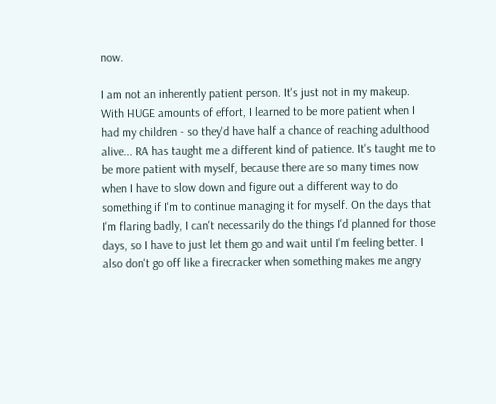now.

I am not an inherently patient person. It's just not in my makeup. With HUGE amounts of effort, I learned to be more patient when I had my children - so they'd have half a chance of reaching adulthood alive... RA has taught me a different kind of patience. It's taught me to be more patient with myself, because there are so many times now when I have to slow down and figure out a different way to do something if I'm to continue managing it for myself. On the days that I'm flaring badly, I can't necessarily do the things I'd planned for those days, so I have to just let them go and wait until I'm feeling better. I also don't go off like a firecracker when something makes me angry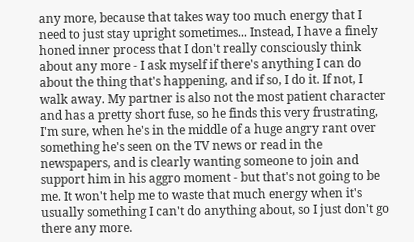any more, because that takes way too much energy that I need to just stay upright sometimes... Instead, I have a finely honed inner process that I don't really consciously think about any more - I ask myself if there's anything I can do about the thing that's happening, and if so, I do it. If not, I walk away. My partner is also not the most patient character and has a pretty short fuse, so he finds this very frustrating, I'm sure, when he's in the middle of a huge angry rant over something he's seen on the TV news or read in the newspapers, and is clearly wanting someone to join and support him in his aggro moment - but that's not going to be me. It won't help me to waste that much energy when it's usually something I can't do anything about, so I just don't go there any more.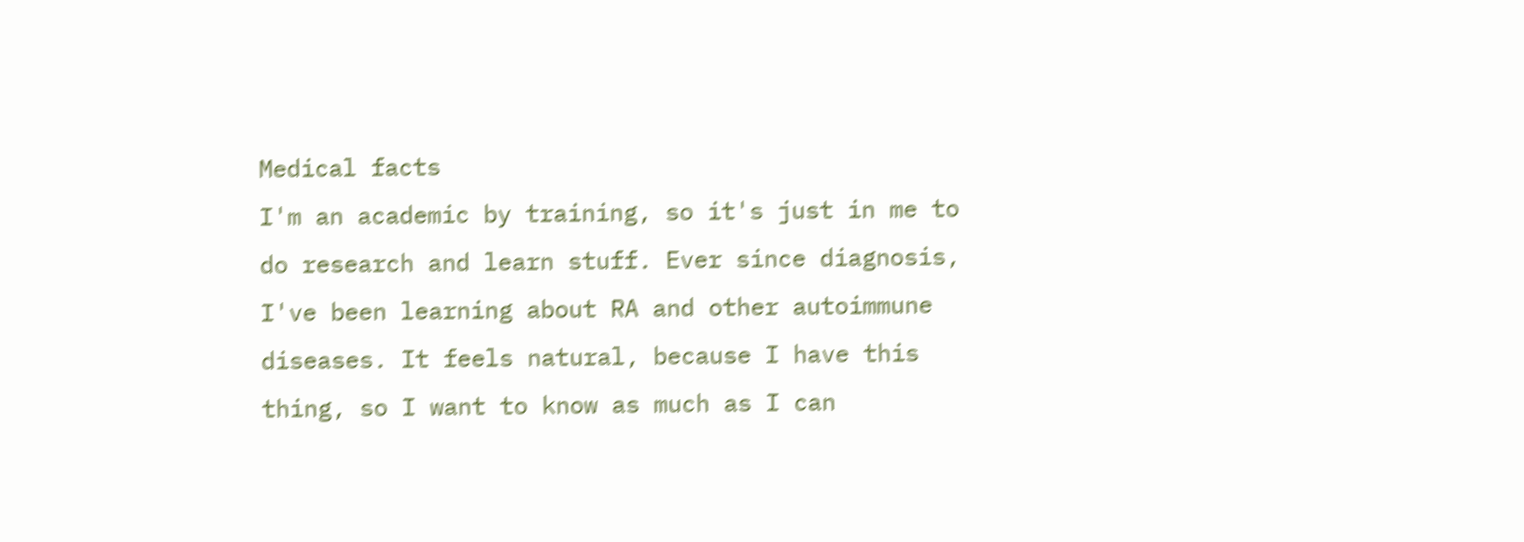Medical facts
I'm an academic by training, so it's just in me to do research and learn stuff. Ever since diagnosis, I've been learning about RA and other autoimmune diseases. It feels natural, because I have this thing, so I want to know as much as I can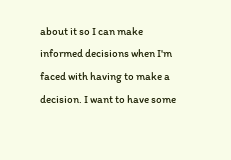about it so I can make informed decisions when I'm faced with having to make a decision. I want to have some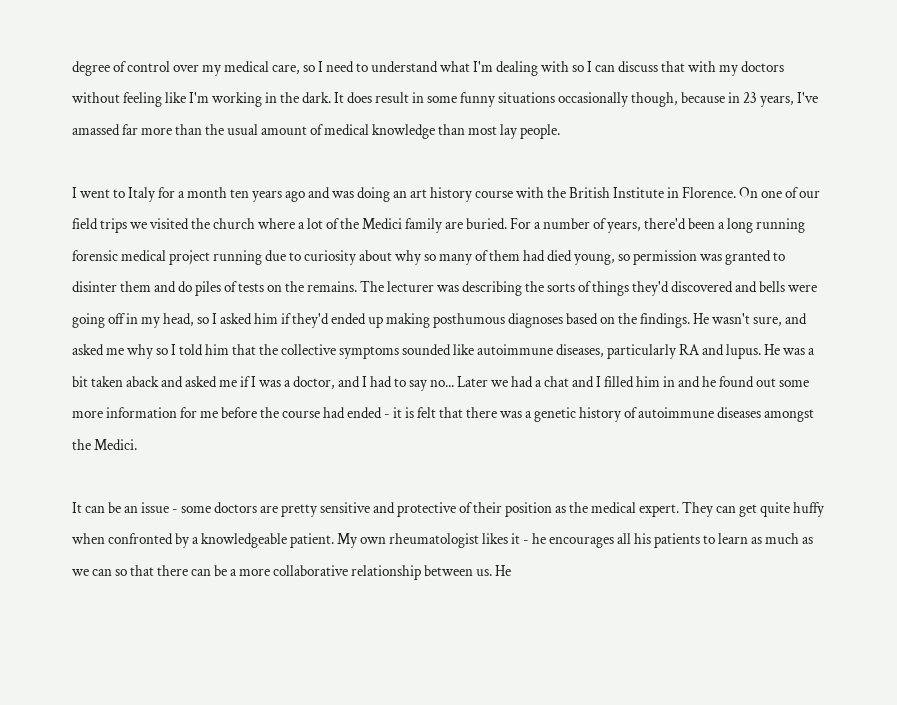degree of control over my medical care, so I need to understand what I'm dealing with so I can discuss that with my doctors without feeling like I'm working in the dark. It does result in some funny situations occasionally though, because in 23 years, I've amassed far more than the usual amount of medical knowledge than most lay people.

I went to Italy for a month ten years ago and was doing an art history course with the British Institute in Florence. On one of our field trips we visited the church where a lot of the Medici family are buried. For a number of years, there'd been a long running forensic medical project running due to curiosity about why so many of them had died young, so permission was granted to disinter them and do piles of tests on the remains. The lecturer was describing the sorts of things they'd discovered and bells were going off in my head, so I asked him if they'd ended up making posthumous diagnoses based on the findings. He wasn't sure, and asked me why so I told him that the collective symptoms sounded like autoimmune diseases, particularly RA and lupus. He was a bit taken aback and asked me if I was a doctor, and I had to say no... Later we had a chat and I filled him in and he found out some more information for me before the course had ended - it is felt that there was a genetic history of autoimmune diseases amongst the Medici.

It can be an issue - some doctors are pretty sensitive and protective of their position as the medical expert. They can get quite huffy when confronted by a knowledgeable patient. My own rheumatologist likes it - he encourages all his patients to learn as much as we can so that there can be a more collaborative relationship between us. He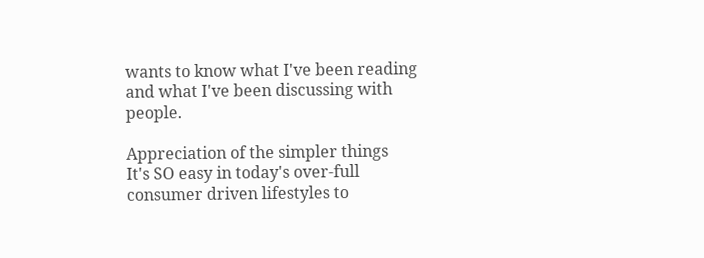wants to know what I've been reading and what I've been discussing with people.

Appreciation of the simpler things
It's SO easy in today's over-full consumer driven lifestyles to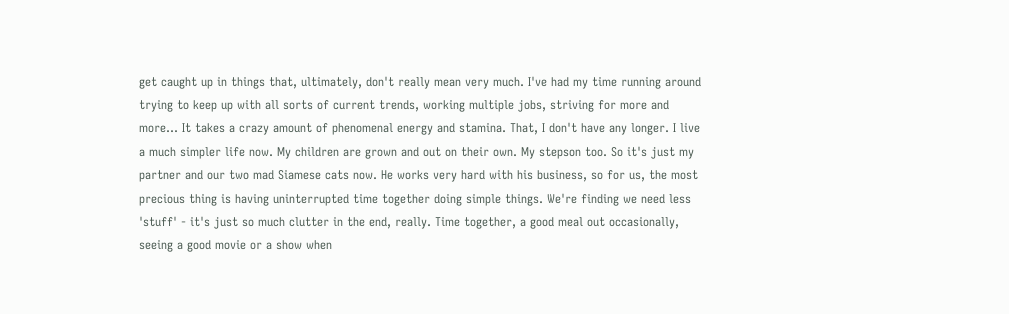get caught up in things that, ultimately, don't really mean very much. I've had my time running around trying to keep up with all sorts of current trends, working multiple jobs, striving for more and more... It takes a crazy amount of phenomenal energy and stamina. That, I don't have any longer. I live a much simpler life now. My children are grown and out on their own. My stepson too. So it's just my partner and our two mad Siamese cats now. He works very hard with his business, so for us, the most precious thing is having uninterrupted time together doing simple things. We're finding we need less 'stuff' - it's just so much clutter in the end, really. Time together, a good meal out occasionally, seeing a good movie or a show when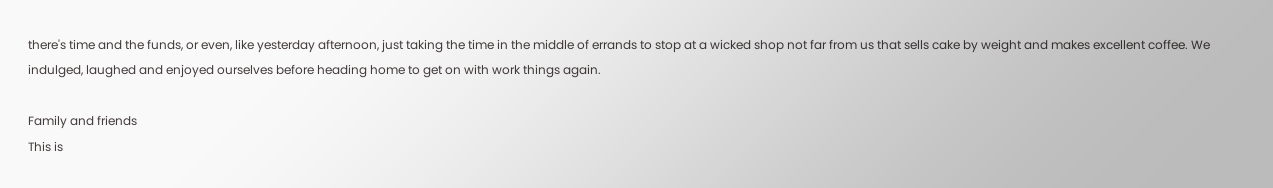there's time and the funds, or even, like yesterday afternoon, just taking the time in the middle of errands to stop at a wicked shop not far from us that sells cake by weight and makes excellent coffee. We indulged, laughed and enjoyed ourselves before heading home to get on with work things again.

Family and friends
This is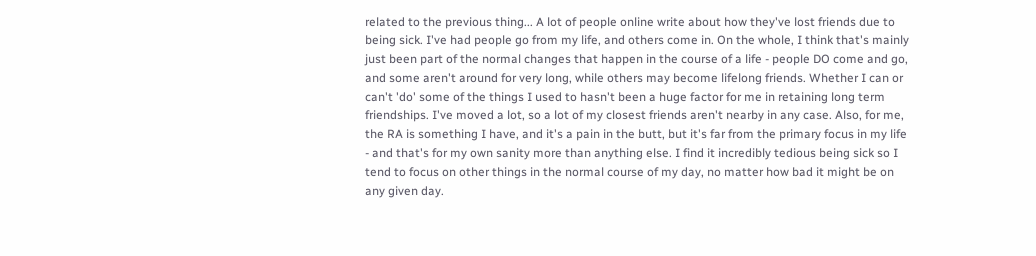related to the previous thing... A lot of people online write about how they've lost friends due to being sick. I've had people go from my life, and others come in. On the whole, I think that's mainly just been part of the normal changes that happen in the course of a life - people DO come and go, and some aren't around for very long, while others may become lifelong friends. Whether I can or can't 'do' some of the things I used to hasn't been a huge factor for me in retaining long term friendships. I've moved a lot, so a lot of my closest friends aren't nearby in any case. Also, for me, the RA is something I have, and it's a pain in the butt, but it's far from the primary focus in my life - and that's for my own sanity more than anything else. I find it incredibly tedious being sick so I tend to focus on other things in the normal course of my day, no matter how bad it might be on any given day.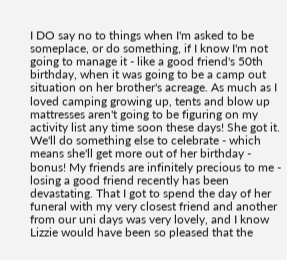I DO say no to things when I'm asked to be someplace, or do something, if I know I'm not going to manage it - like a good friend's 50th birthday, when it was going to be a camp out situation on her brother's acreage. As much as I loved camping growing up, tents and blow up mattresses aren't going to be figuring on my activity list any time soon these days! She got it. We'll do something else to celebrate - which means she'll get more out of her birthday - bonus! My friends are infinitely precious to me - losing a good friend recently has been devastating. That I got to spend the day of her funeral with my very closest friend and another from our uni days was very lovely, and I know Lizzie would have been so pleased that the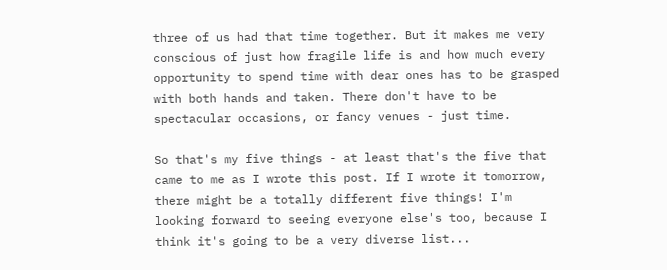three of us had that time together. But it makes me very conscious of just how fragile life is and how much every opportunity to spend time with dear ones has to be grasped with both hands and taken. There don't have to be spectacular occasions, or fancy venues - just time.

So that's my five things - at least that's the five that came to me as I wrote this post. If I wrote it tomorrow, there might be a totally different five things! I'm looking forward to seeing everyone else's too, because I think it's going to be a very diverse list...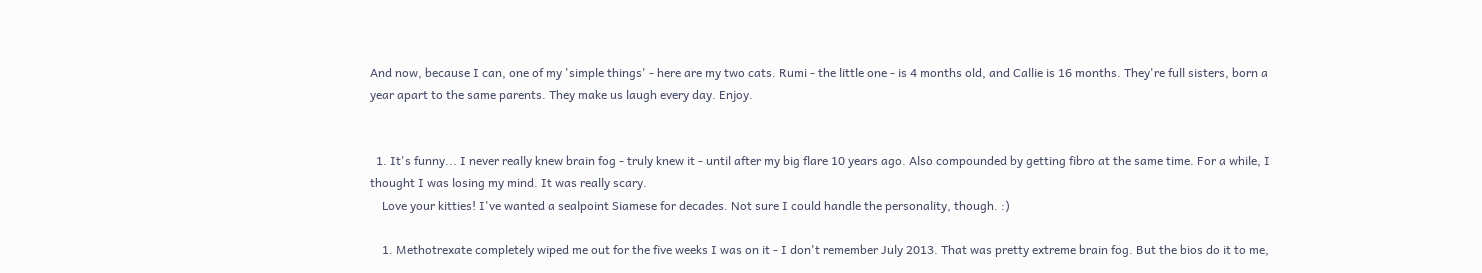And now, because I can, one of my 'simple things' - here are my two cats. Rumi - the little one - is 4 months old, and Callie is 16 months. They're full sisters, born a year apart to the same parents. They make us laugh every day. Enjoy.


  1. It's funny... I never really knew brain fog - truly knew it - until after my big flare 10 years ago. Also compounded by getting fibro at the same time. For a while, I thought I was losing my mind. It was really scary.
    Love your kitties! I've wanted a sealpoint Siamese for decades. Not sure I could handle the personality, though. :)

    1. Methotrexate completely wiped me out for the five weeks I was on it - I don't remember July 2013. That was pretty extreme brain fog. But the bios do it to me,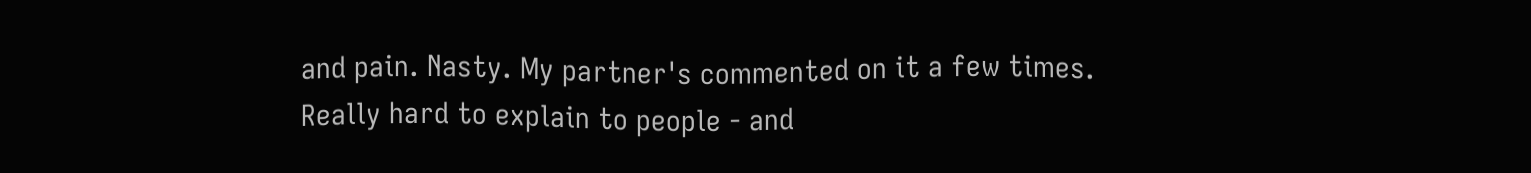and pain. Nasty. My partner's commented on it a few times. Really hard to explain to people - and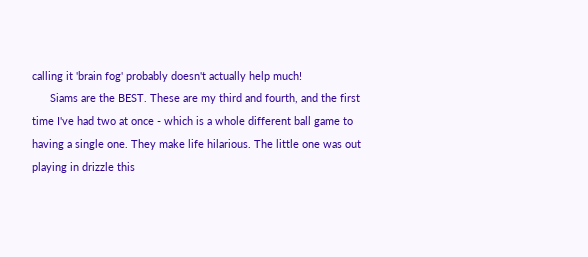calling it 'brain fog' probably doesn't actually help much!
      Siams are the BEST. These are my third and fourth, and the first time I've had two at once - which is a whole different ball game to having a single one. They make life hilarious. The little one was out playing in drizzle this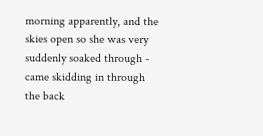morning apparently, and the skies open so she was very suddenly soaked through - came skidding in through the back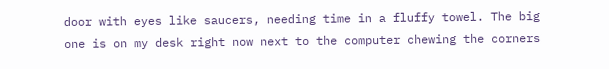door with eyes like saucers, needing time in a fluffy towel. The big one is on my desk right now next to the computer chewing the corners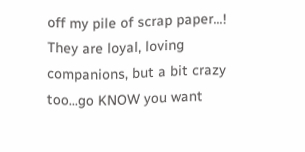off my pile of scrap paper...! They are loyal, loving companions, but a bit crazy too...go KNOW you want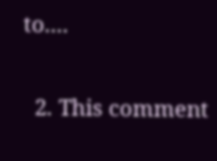to....

  2. This comment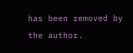has been removed by the author.